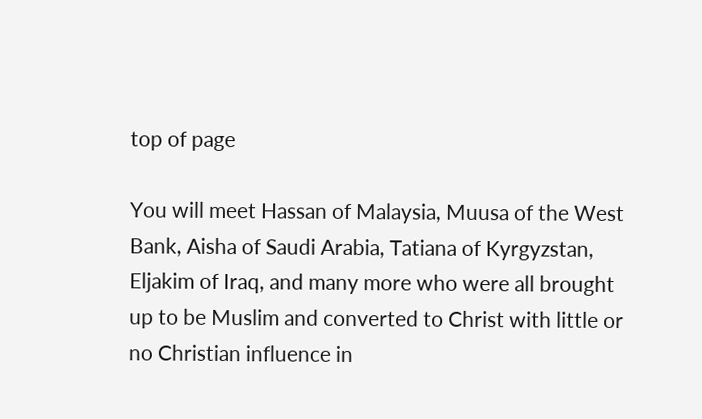top of page

You will meet Hassan of Malaysia, Muusa of the West Bank, Aisha of Saudi Arabia, Tatiana of Kyrgyzstan, Eljakim of Iraq, and many more who were all brought up to be Muslim and converted to Christ with little or no Christian influence in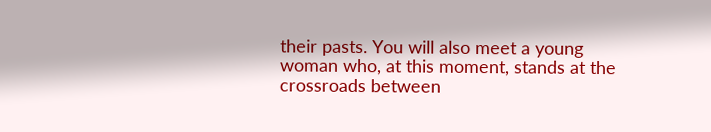their pasts. You will also meet a young woman who, at this moment, stands at the crossroads between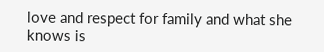love and respect for family and what she knows is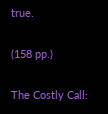true.

(158 pp.)

The Costly Call: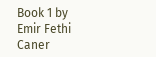Book 1 by Emir Fethi Caner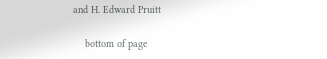and H. Edward Pruitt

    bottom of page